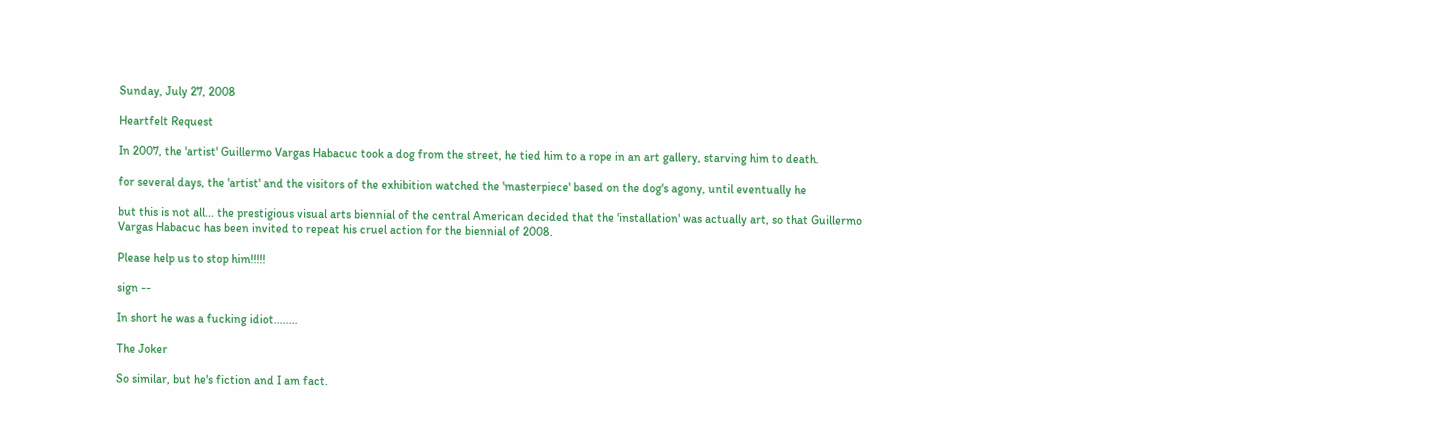Sunday, July 27, 2008

Heartfelt Request

In 2007, the 'artist' Guillermo Vargas Habacuc took a dog from the street, he tied him to a rope in an art gallery, starving him to death.

for several days, the 'artist' and the visitors of the exhibition watched the 'masterpiece' based on the dog's agony, until eventually he

but this is not all... the prestigious visual arts biennial of the central American decided that the 'installation' was actually art, so that Guillermo
Vargas Habacuc has been invited to repeat his cruel action for the biennial of 2008.

Please help us to stop him!!!!!

sign --

In short he was a fucking idiot........

The Joker

So similar, but he's fiction and I am fact.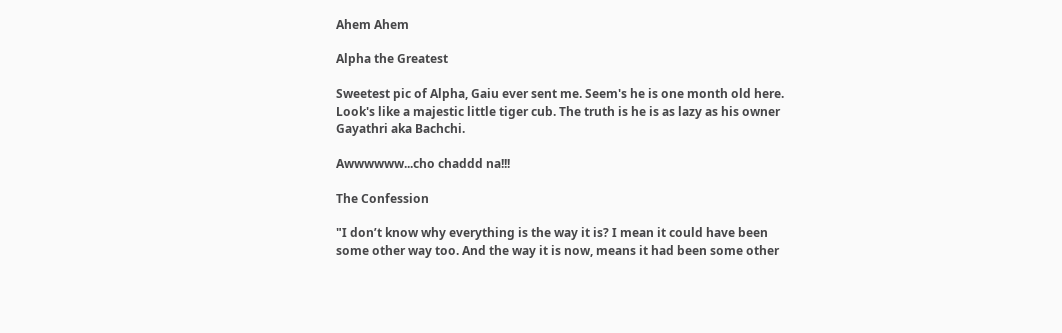Ahem Ahem

Alpha the Greatest

Sweetest pic of Alpha, Gaiu ever sent me. Seem's he is one month old here. Look's like a majestic little tiger cub. The truth is he is as lazy as his owner Gayathri aka Bachchi.

Awwwwww...cho chaddd na!!!

The Confession

"I don’t know why everything is the way it is? I mean it could have been some other way too. And the way it is now, means it had been some other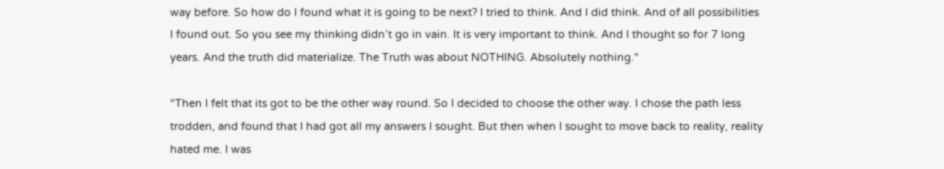way before. So how do I found what it is going to be next? I tried to think. And I did think. And of all possibilities I found out. So you see my thinking didn’t go in vain. It is very important to think. And I thought so for 7 long years. And the truth did materialize. The Truth was about NOTHING. Absolutely nothing."

“Then I felt that its got to be the other way round. So I decided to choose the other way. I chose the path less trodden, and found that I had got all my answers I sought. But then when I sought to move back to reality, reality hated me. I was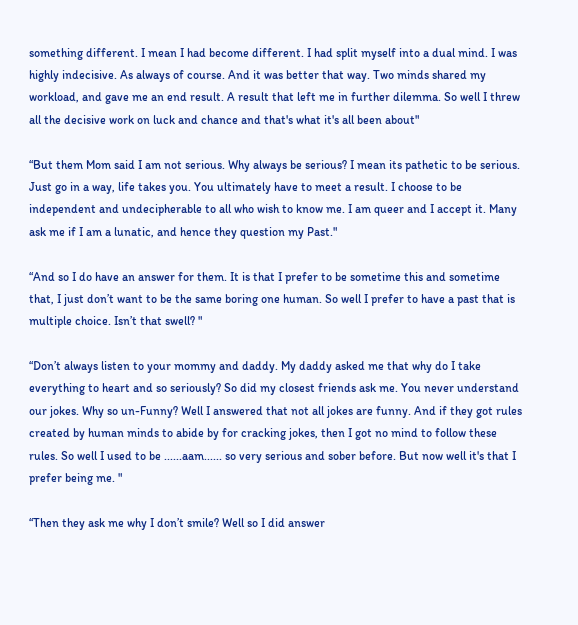something different. I mean I had become different. I had split myself into a dual mind. I was highly indecisive. As always of course. And it was better that way. Two minds shared my workload, and gave me an end result. A result that left me in further dilemma. So well I threw all the decisive work on luck and chance and that's what it's all been about"

“But them Mom said I am not serious. Why always be serious? I mean its pathetic to be serious. Just go in a way, life takes you. You ultimately have to meet a result. I choose to be independent and undecipherable to all who wish to know me. I am queer and I accept it. Many ask me if I am a lunatic, and hence they question my Past."

“And so I do have an answer for them. It is that I prefer to be sometime this and sometime that, I just don’t want to be the same boring one human. So well I prefer to have a past that is multiple choice. Isn’t that swell? "

“Don’t always listen to your mommy and daddy. My daddy asked me that why do I take everything to heart and so seriously? So did my closest friends ask me. You never understand our jokes. Why so un-Funny? Well I answered that not all jokes are funny. And if they got rules created by human minds to abide by for cracking jokes, then I got no mind to follow these rules. So well I used to be ......aam...... so very serious and sober before. But now well it's that I prefer being me. "

“Then they ask me why I don’t smile? Well so I did answer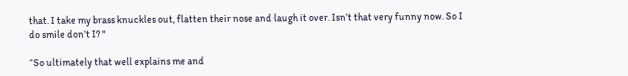that. I take my brass knuckles out, flatten their nose and laugh it over. Isn’t that very funny now. So I do smile don’t I? "

“So ultimately that well explains me and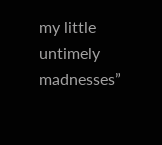my little untimely madnesses”